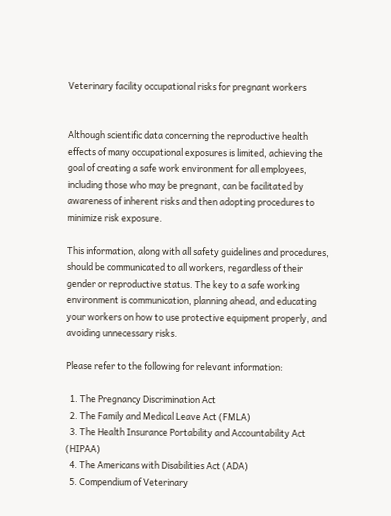Veterinary facility occupational risks for pregnant workers


Although scientific data concerning the reproductive health effects of many occupational exposures is limited, achieving the goal of creating a safe work environment for all employees, including those who may be pregnant, can be facilitated by awareness of inherent risks and then adopting procedures to minimize risk exposure.

This information, along with all safety guidelines and procedures, should be communicated to all workers, regardless of their gender or reproductive status. The key to a safe working environment is communication, planning ahead, and educating your workers on how to use protective equipment properly, and avoiding unnecessary risks.

Please refer to the following for relevant information:

  1. The Pregnancy Discrimination Act
  2. The Family and Medical Leave Act (FMLA)
  3. The Health Insurance Portability and Accountability Act (HIPAA)
  4. The Americans with Disabilities Act (ADA)
  5. Compendium of Veterinary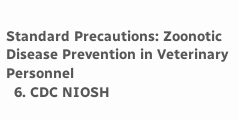Standard Precautions: Zoonotic Disease Prevention in Veterinary Personnel
  6. CDC NIOSH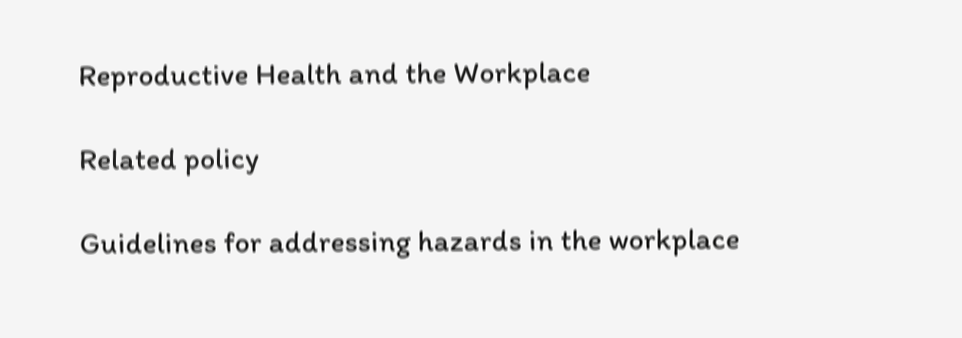Reproductive Health and the Workplace

Related policy

Guidelines for addressing hazards in the workplace